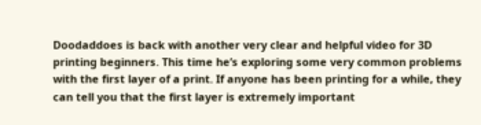Doodaddoes is back with another very clear and helpful video for 3D printing beginners. This time he’s exploring some very common problems with the first layer of a print. If anyone has been printing for a while, they can tell you that the first layer is extremely important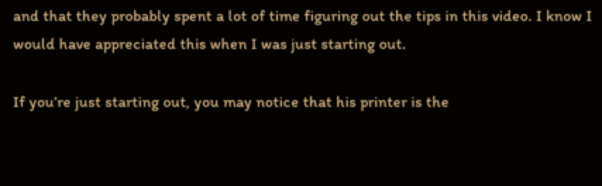and that they probably spent a lot of time figuring out the tips in this video. I know I would have appreciated this when I was just starting out.

If you’re just starting out, you may notice that his printer is the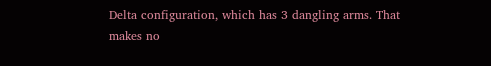Delta configuration, which has 3 dangling arms. That makes no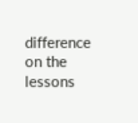difference on the lessons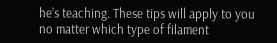he’s teaching. These tips will apply to you no matter which type of filament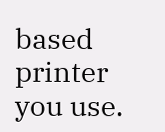based printer you use.